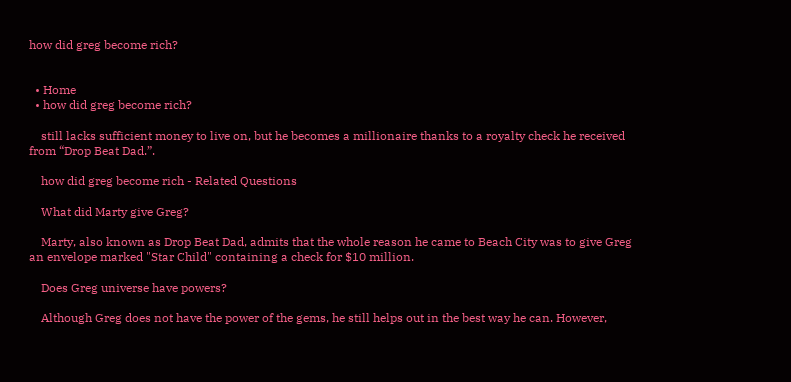how did greg become rich?


  • Home
  • how did greg become rich?

    still lacks sufficient money to live on, but he becomes a millionaire thanks to a royalty check he received from “Drop Beat Dad.”.

    how did greg become rich - Related Questions

    What did Marty give Greg?

    Marty, also known as Drop Beat Dad, admits that the whole reason he came to Beach City was to give Greg an envelope marked "Star Child" containing a check for $10 million.

    Does Greg universe have powers?

    Although Greg does not have the power of the gems, he still helps out in the best way he can. However,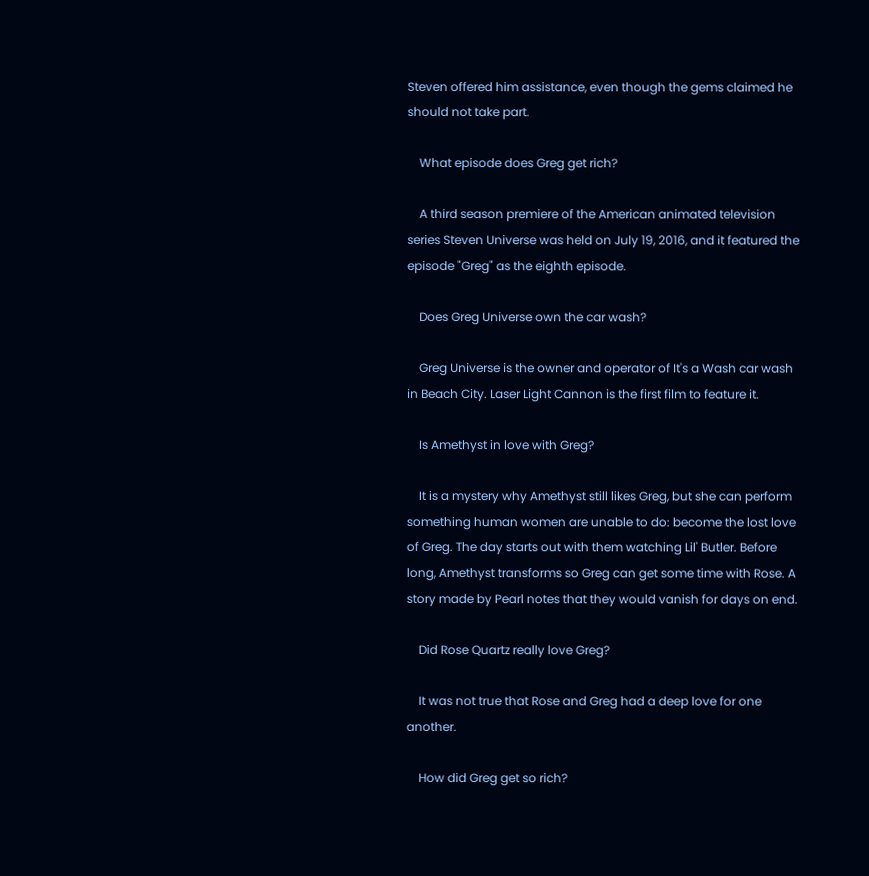Steven offered him assistance, even though the gems claimed he should not take part.

    What episode does Greg get rich?

    A third season premiere of the American animated television series Steven Universe was held on July 19, 2016, and it featured the episode "Greg" as the eighth episode.

    Does Greg Universe own the car wash?

    Greg Universe is the owner and operator of It's a Wash car wash in Beach City. Laser Light Cannon is the first film to feature it.

    Is Amethyst in love with Greg?

    It is a mystery why Amethyst still likes Greg, but she can perform something human women are unable to do: become the lost love of Greg. The day starts out with them watching Lil' Butler. Before long, Amethyst transforms so Greg can get some time with Rose. A story made by Pearl notes that they would vanish for days on end.

    Did Rose Quartz really love Greg?

    It was not true that Rose and Greg had a deep love for one another.

    How did Greg get so rich?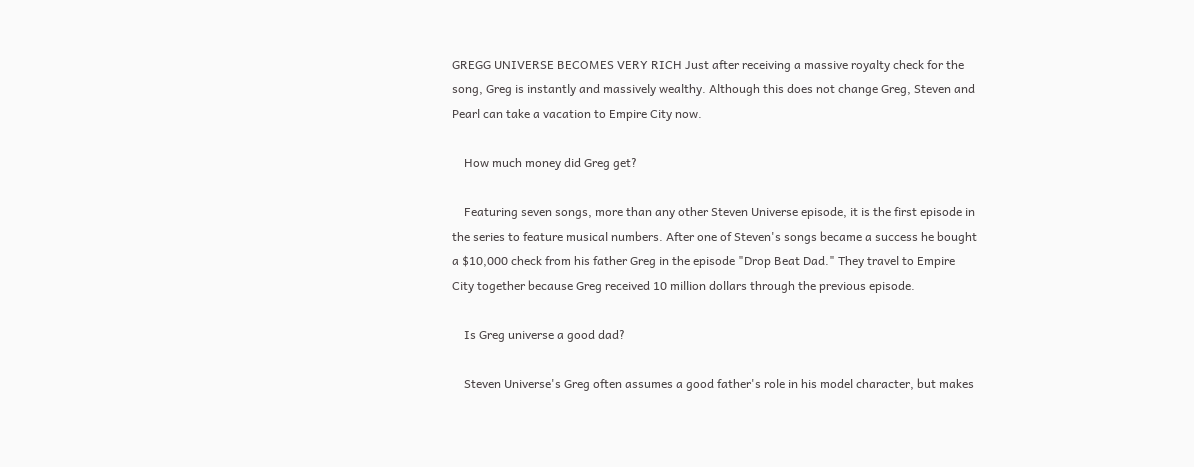GREGG UNIVERSE BECOMES VERY RICH Just after receiving a massive royalty check for the song, Greg is instantly and massively wealthy. Although this does not change Greg, Steven and Pearl can take a vacation to Empire City now.

    How much money did Greg get?

    Featuring seven songs, more than any other Steven Universe episode, it is the first episode in the series to feature musical numbers. After one of Steven's songs became a success he bought a $10,000 check from his father Greg in the episode "Drop Beat Dad." They travel to Empire City together because Greg received 10 million dollars through the previous episode.

    Is Greg universe a good dad?

    Steven Universe's Greg often assumes a good father's role in his model character, but makes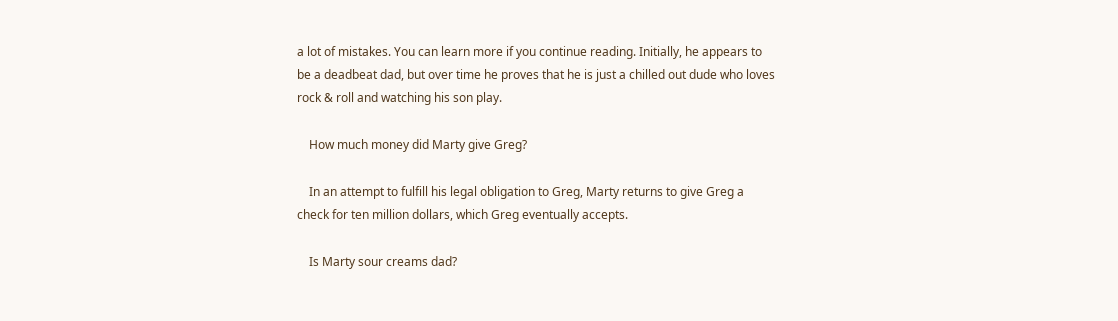a lot of mistakes. You can learn more if you continue reading. Initially, he appears to be a deadbeat dad, but over time he proves that he is just a chilled out dude who loves rock & roll and watching his son play.

    How much money did Marty give Greg?

    In an attempt to fulfill his legal obligation to Greg, Marty returns to give Greg a check for ten million dollars, which Greg eventually accepts.

    Is Marty sour creams dad?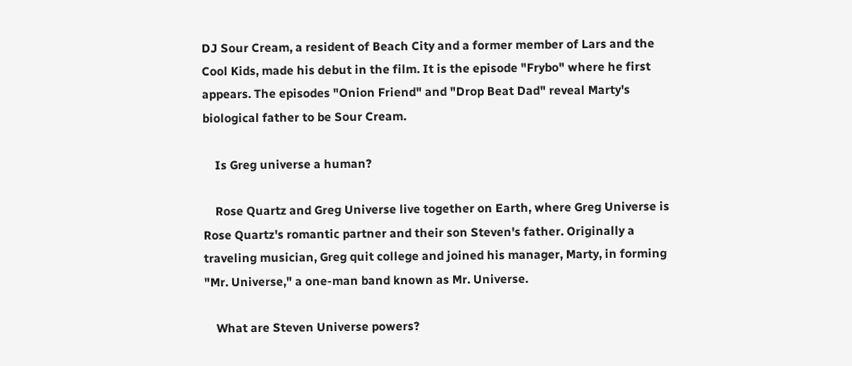DJ Sour Cream, a resident of Beach City and a former member of Lars and the Cool Kids, made his debut in the film. It is the episode "Frybo" where he first appears. The episodes "Onion Friend" and "Drop Beat Dad" reveal Marty's biological father to be Sour Cream.

    Is Greg universe a human?

    Rose Quartz and Greg Universe live together on Earth, where Greg Universe is Rose Quartz's romantic partner and their son Steven's father. Originally a traveling musician, Greg quit college and joined his manager, Marty, in forming "Mr. Universe," a one-man band known as Mr. Universe.

    What are Steven Universe powers?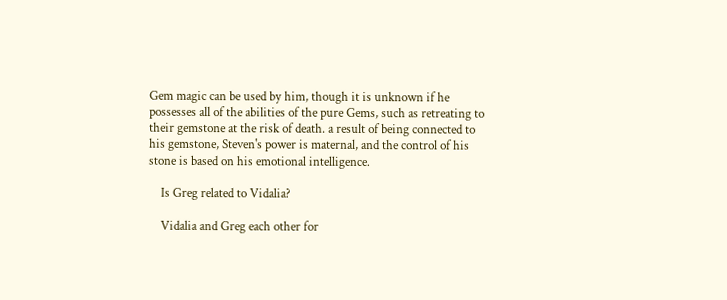Gem magic can be used by him, though it is unknown if he possesses all of the abilities of the pure Gems, such as retreating to their gemstone at the risk of death. a result of being connected to his gemstone, Steven's power is maternal, and the control of his stone is based on his emotional intelligence.

    Is Greg related to Vidalia?

    Vidalia and Greg each other for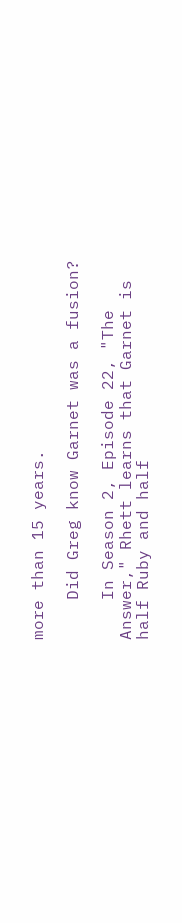more than 15 years.

    Did Greg know Garnet was a fusion?

    In Season 2, Episode 22, "The Answer," Rhett learns that Garnet is half Ruby and half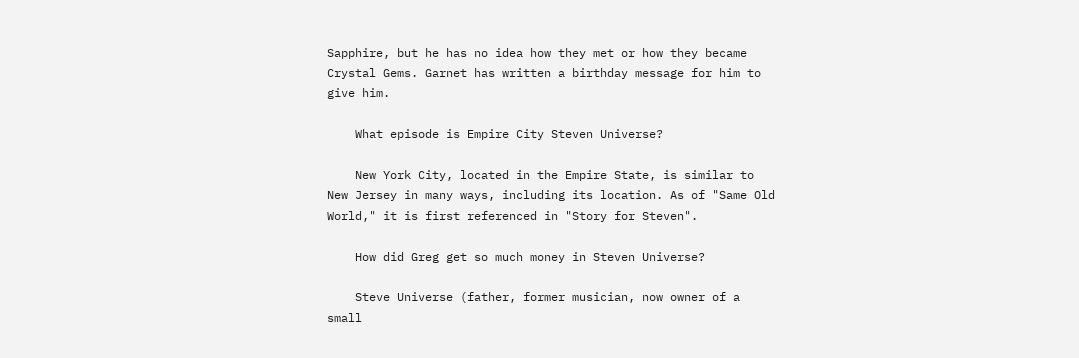Sapphire, but he has no idea how they met or how they became Crystal Gems. Garnet has written a birthday message for him to give him.

    What episode is Empire City Steven Universe?

    New York City, located in the Empire State, is similar to New Jersey in many ways, including its location. As of "Same Old World," it is first referenced in "Story for Steven".

    How did Greg get so much money in Steven Universe?

    Steve Universe (father, former musician, now owner of a small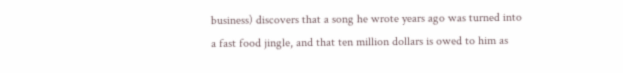business) discovers that a song he wrote years ago was turned into a fast food jingle, and that ten million dollars is owed to him as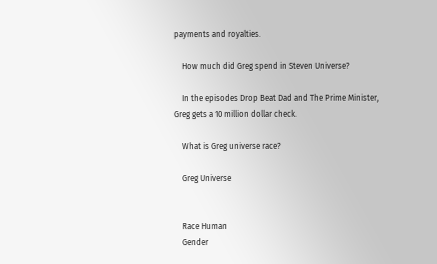payments and royalties.

    How much did Greg spend in Steven Universe?

    In the episodes Drop Beat Dad and The Prime Minister, Greg gets a 10 million dollar check.

    What is Greg universe race?

    Greg Universe


    Race Human
    Gender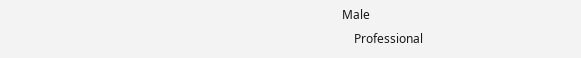Male
    Professional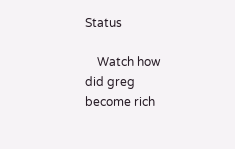Status

    Watch how did greg become rich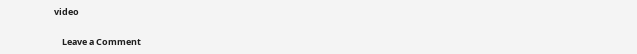video

    Leave a Comment